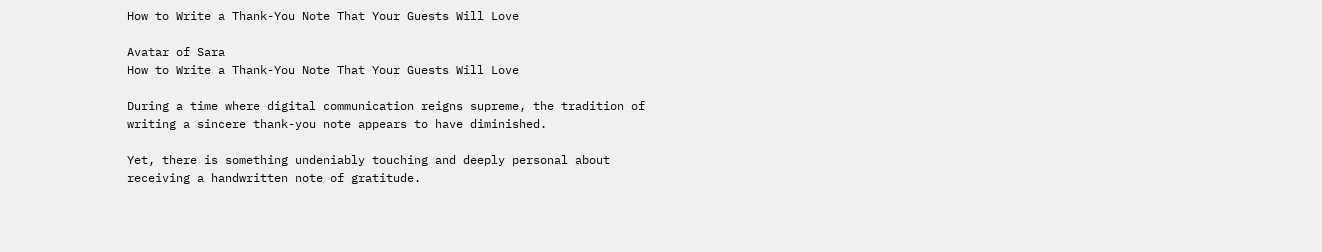How to Write a Thank-You Note That Your Guests Will Love

Avatar of Sara
How to Write a Thank-You Note That Your Guests Will Love

During a time where digital communication reigns supreme, the tradition of writing a sincere thank-you note appears to have diminished.

Yet, there is something undeniably touching and deeply personal about receiving a handwritten note of gratitude.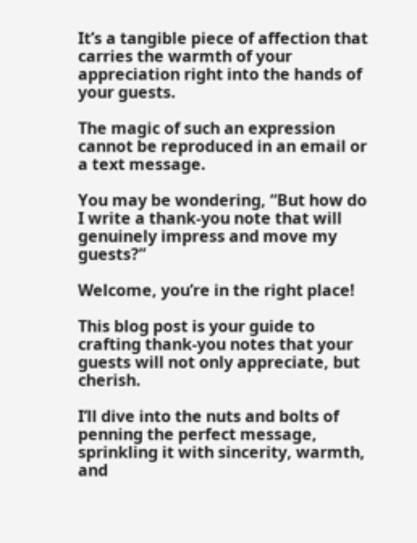It’s a tangible piece of affection that carries the warmth of your appreciation right into the hands of your guests.

The magic of such an expression cannot be reproduced in an email or a text message.

You may be wondering, “But how do I write a thank-you note that will genuinely impress and move my guests?”

Welcome, you’re in the right place!

This blog post is your guide to crafting thank-you notes that your guests will not only appreciate, but cherish.

I’ll dive into the nuts and bolts of penning the perfect message, sprinkling it with sincerity, warmth, and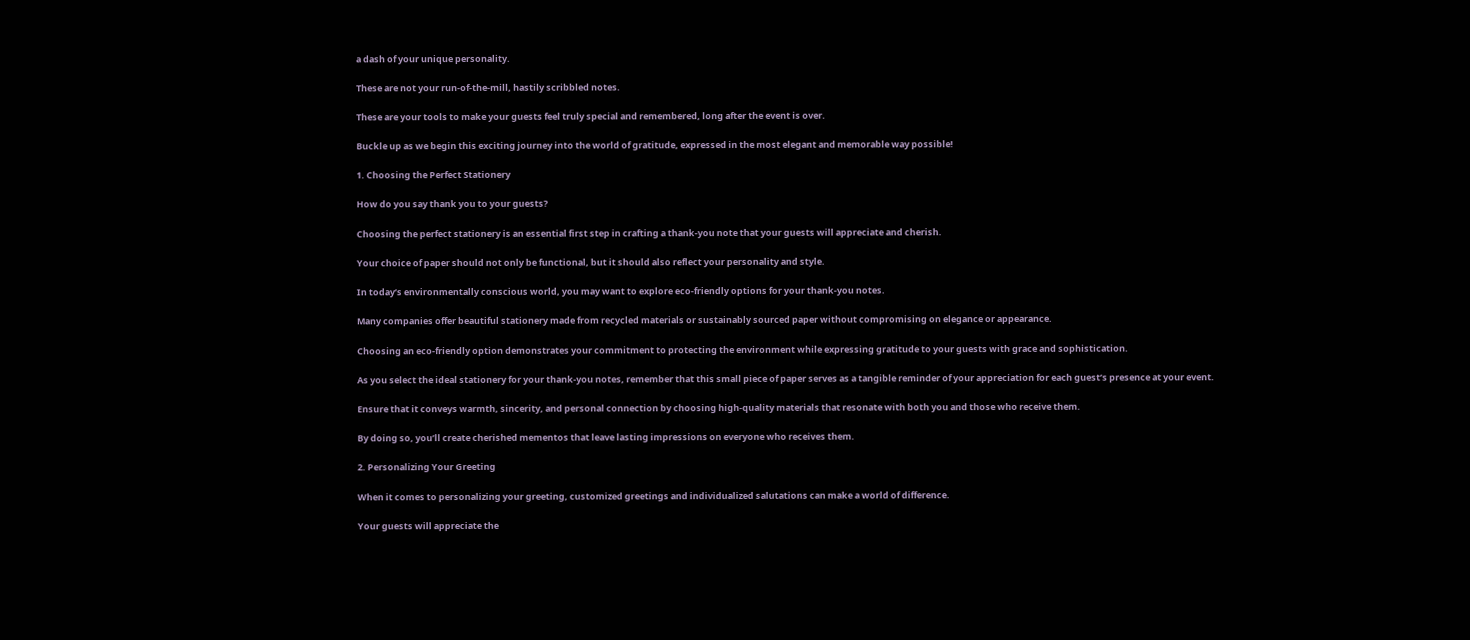a dash of your unique personality.

These are not your run-of-the-mill, hastily scribbled notes.

These are your tools to make your guests feel truly special and remembered, long after the event is over.

Buckle up as we begin this exciting journey into the world of gratitude, expressed in the most elegant and memorable way possible!

1. Choosing the Perfect Stationery

How do you say thank you to your guests?

Choosing the perfect stationery is an essential first step in crafting a thank-you note that your guests will appreciate and cherish.

Your choice of paper should not only be functional, but it should also reflect your personality and style.

In today’s environmentally conscious world, you may want to explore eco-friendly options for your thank-you notes.

Many companies offer beautiful stationery made from recycled materials or sustainably sourced paper without compromising on elegance or appearance.

Choosing an eco-friendly option demonstrates your commitment to protecting the environment while expressing gratitude to your guests with grace and sophistication.

As you select the ideal stationery for your thank-you notes, remember that this small piece of paper serves as a tangible reminder of your appreciation for each guest’s presence at your event.

Ensure that it conveys warmth, sincerity, and personal connection by choosing high-quality materials that resonate with both you and those who receive them.

By doing so, you’ll create cherished mementos that leave lasting impressions on everyone who receives them.

2. Personalizing Your Greeting

When it comes to personalizing your greeting, customized greetings and individualized salutations can make a world of difference.

Your guests will appreciate the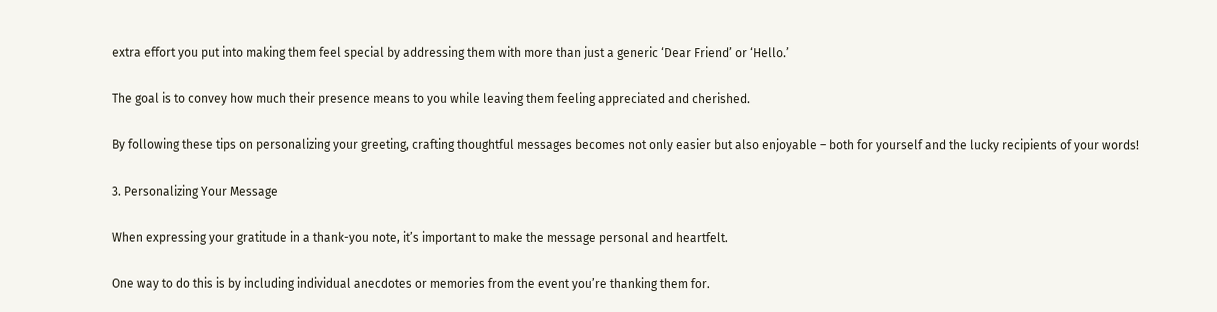extra effort you put into making them feel special by addressing them with more than just a generic ‘Dear Friend’ or ‘Hello.’

The goal is to convey how much their presence means to you while leaving them feeling appreciated and cherished.

By following these tips on personalizing your greeting, crafting thoughtful messages becomes not only easier but also enjoyable – both for yourself and the lucky recipients of your words!

3. Personalizing Your Message

When expressing your gratitude in a thank-you note, it’s important to make the message personal and heartfelt.

One way to do this is by including individual anecdotes or memories from the event you’re thanking them for.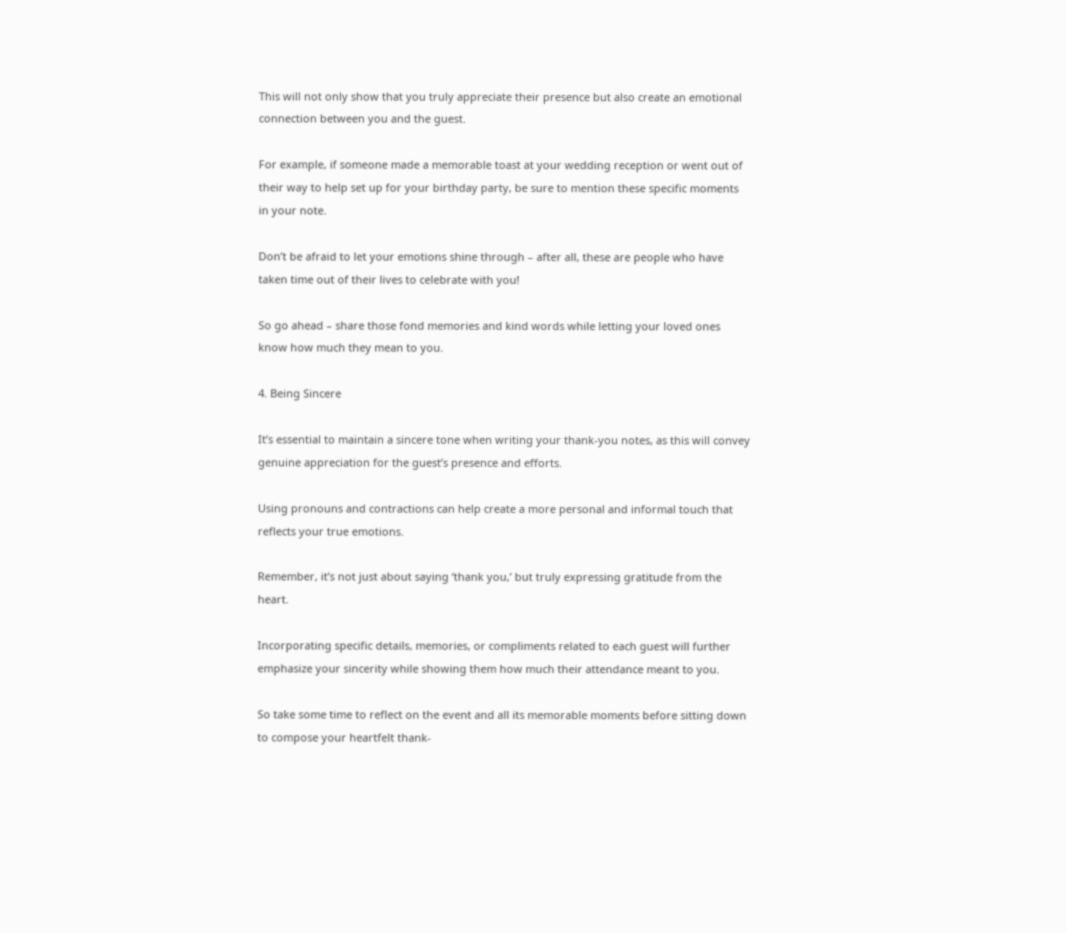This will not only show that you truly appreciate their presence but also create an emotional connection between you and the guest.

For example, if someone made a memorable toast at your wedding reception or went out of their way to help set up for your birthday party, be sure to mention these specific moments in your note.

Don’t be afraid to let your emotions shine through – after all, these are people who have taken time out of their lives to celebrate with you!

So go ahead – share those fond memories and kind words while letting your loved ones know how much they mean to you.

4. Being Sincere

It’s essential to maintain a sincere tone when writing your thank-you notes, as this will convey genuine appreciation for the guest’s presence and efforts.

Using pronouns and contractions can help create a more personal and informal touch that reflects your true emotions.

Remember, it’s not just about saying ‘thank you,’ but truly expressing gratitude from the heart.

Incorporating specific details, memories, or compliments related to each guest will further emphasize your sincerity while showing them how much their attendance meant to you.

So take some time to reflect on the event and all its memorable moments before sitting down to compose your heartfelt thank-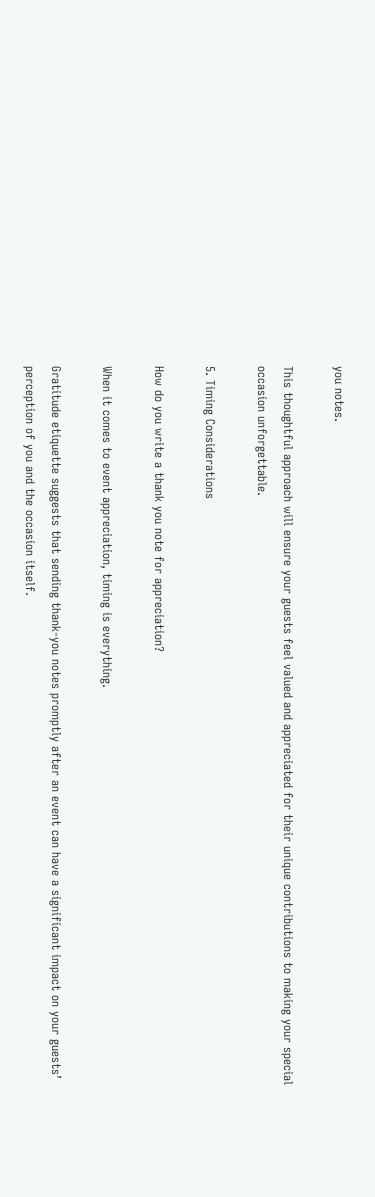you notes.

This thoughtful approach will ensure your guests feel valued and appreciated for their unique contributions to making your special occasion unforgettable.

5. Timing Considerations

How do you write a thank you note for appreciation?

When it comes to event appreciation, timing is everything.

Gratitude etiquette suggests that sending thank-you notes promptly after an event can have a significant impact on your guests’ perception of you and the occasion itself.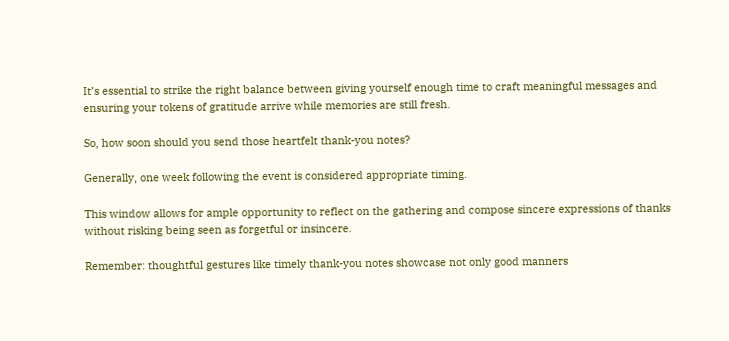It’s essential to strike the right balance between giving yourself enough time to craft meaningful messages and ensuring your tokens of gratitude arrive while memories are still fresh.

So, how soon should you send those heartfelt thank-you notes?

Generally, one week following the event is considered appropriate timing.

This window allows for ample opportunity to reflect on the gathering and compose sincere expressions of thanks without risking being seen as forgetful or insincere.

Remember: thoughtful gestures like timely thank-you notes showcase not only good manners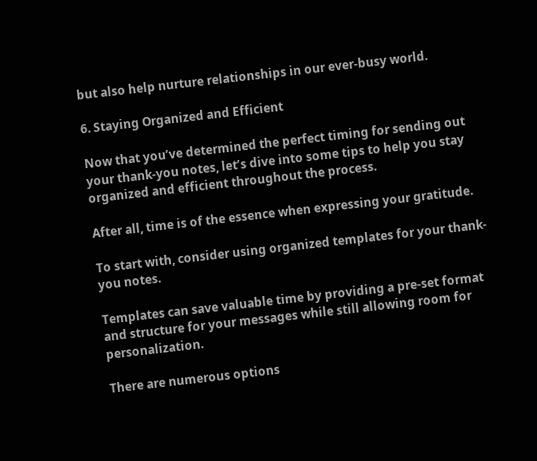but also help nurture relationships in our ever-busy world.

6. Staying Organized and Efficient

Now that you’ve determined the perfect timing for sending out your thank-you notes, let’s dive into some tips to help you stay organized and efficient throughout the process.

After all, time is of the essence when expressing your gratitude.

To start with, consider using organized templates for your thank-you notes.

Templates can save valuable time by providing a pre-set format and structure for your messages while still allowing room for personalization.

There are numerous options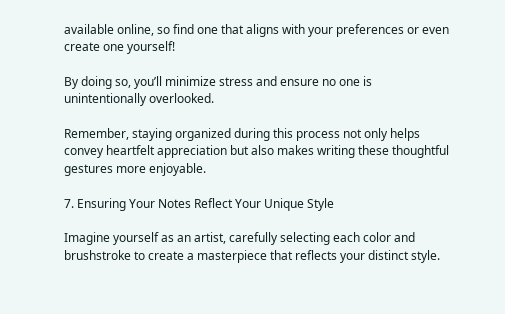available online, so find one that aligns with your preferences or even create one yourself!

By doing so, you’ll minimize stress and ensure no one is unintentionally overlooked.

Remember, staying organized during this process not only helps convey heartfelt appreciation but also makes writing these thoughtful gestures more enjoyable.

7. Ensuring Your Notes Reflect Your Unique Style

Imagine yourself as an artist, carefully selecting each color and brushstroke to create a masterpiece that reflects your distinct style.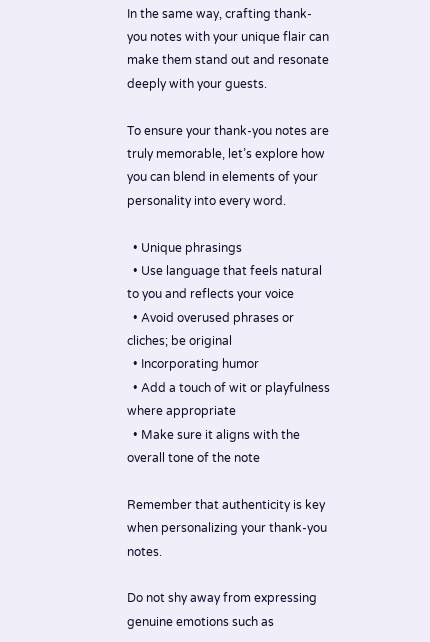In the same way, crafting thank-you notes with your unique flair can make them stand out and resonate deeply with your guests.

To ensure your thank-you notes are truly memorable, let’s explore how you can blend in elements of your personality into every word.

  • Unique phrasings
  • Use language that feels natural to you and reflects your voice
  • Avoid overused phrases or cliches; be original
  • Incorporating humor
  • Add a touch of wit or playfulness where appropriate
  • Make sure it aligns with the overall tone of the note

Remember that authenticity is key when personalizing your thank-you notes.

Do not shy away from expressing genuine emotions such as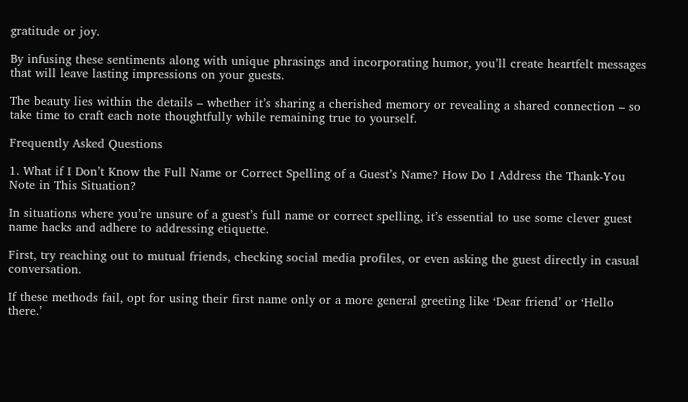gratitude or joy.

By infusing these sentiments along with unique phrasings and incorporating humor, you’ll create heartfelt messages that will leave lasting impressions on your guests.

The beauty lies within the details – whether it’s sharing a cherished memory or revealing a shared connection – so take time to craft each note thoughtfully while remaining true to yourself.

Frequently Asked Questions

1. What if I Don’t Know the Full Name or Correct Spelling of a Guest’s Name? How Do I Address the Thank-You Note in This Situation?

In situations where you’re unsure of a guest’s full name or correct spelling, it’s essential to use some clever guest name hacks and adhere to addressing etiquette.

First, try reaching out to mutual friends, checking social media profiles, or even asking the guest directly in casual conversation.

If these methods fail, opt for using their first name only or a more general greeting like ‘Dear friend’ or ‘Hello there.’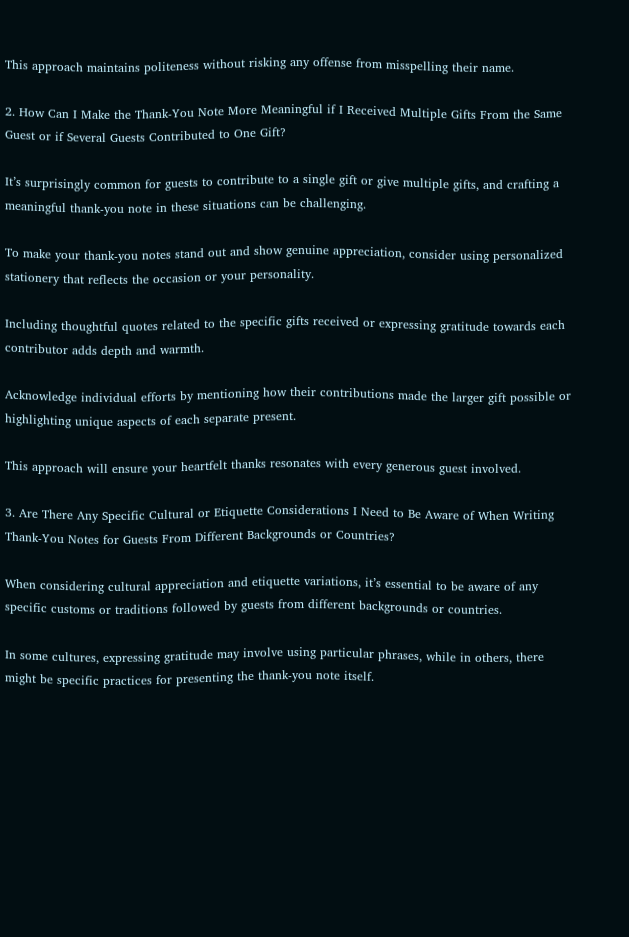This approach maintains politeness without risking any offense from misspelling their name.

2. How Can I Make the Thank-You Note More Meaningful if I Received Multiple Gifts From the Same Guest or if Several Guests Contributed to One Gift?

It’s surprisingly common for guests to contribute to a single gift or give multiple gifts, and crafting a meaningful thank-you note in these situations can be challenging.

To make your thank-you notes stand out and show genuine appreciation, consider using personalized stationery that reflects the occasion or your personality.

Including thoughtful quotes related to the specific gifts received or expressing gratitude towards each contributor adds depth and warmth.

Acknowledge individual efforts by mentioning how their contributions made the larger gift possible or highlighting unique aspects of each separate present.

This approach will ensure your heartfelt thanks resonates with every generous guest involved.

3. Are There Any Specific Cultural or Etiquette Considerations I Need to Be Aware of When Writing Thank-You Notes for Guests From Different Backgrounds or Countries?

When considering cultural appreciation and etiquette variations, it’s essential to be aware of any specific customs or traditions followed by guests from different backgrounds or countries.

In some cultures, expressing gratitude may involve using particular phrases, while in others, there might be specific practices for presenting the thank-you note itself.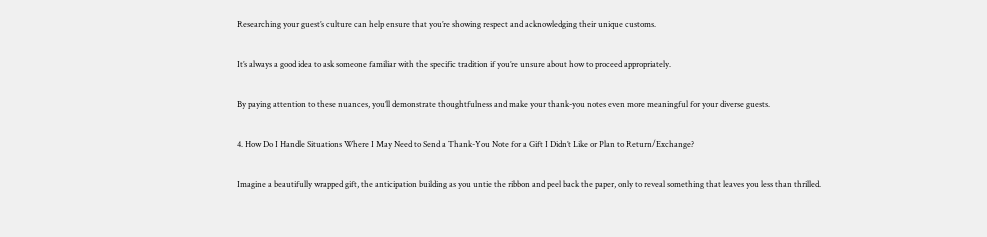Researching your guest’s culture can help ensure that you’re showing respect and acknowledging their unique customs.

It’s always a good idea to ask someone familiar with the specific tradition if you’re unsure about how to proceed appropriately.

By paying attention to these nuances, you’ll demonstrate thoughtfulness and make your thank-you notes even more meaningful for your diverse guests.

4. How Do I Handle Situations Where I May Need to Send a Thank-You Note for a Gift I Didn’t Like or Plan to Return/Exchange?

Imagine a beautifully wrapped gift, the anticipation building as you untie the ribbon and peel back the paper, only to reveal something that leaves you less than thrilled.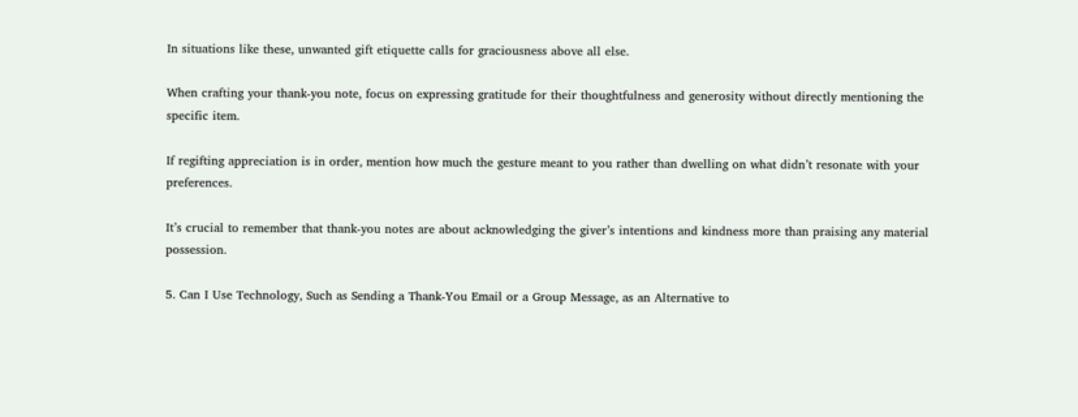In situations like these, unwanted gift etiquette calls for graciousness above all else.

When crafting your thank-you note, focus on expressing gratitude for their thoughtfulness and generosity without directly mentioning the specific item.

If regifting appreciation is in order, mention how much the gesture meant to you rather than dwelling on what didn’t resonate with your preferences.

It’s crucial to remember that thank-you notes are about acknowledging the giver’s intentions and kindness more than praising any material possession.

5. Can I Use Technology, Such as Sending a Thank-You Email or a Group Message, as an Alternative to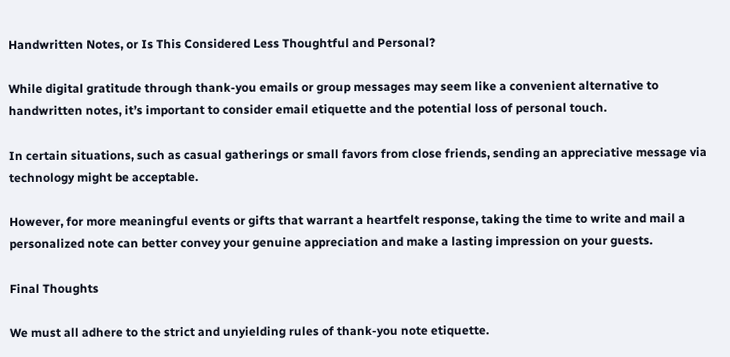Handwritten Notes, or Is This Considered Less Thoughtful and Personal?

While digital gratitude through thank-you emails or group messages may seem like a convenient alternative to handwritten notes, it’s important to consider email etiquette and the potential loss of personal touch.

In certain situations, such as casual gatherings or small favors from close friends, sending an appreciative message via technology might be acceptable.

However, for more meaningful events or gifts that warrant a heartfelt response, taking the time to write and mail a personalized note can better convey your genuine appreciation and make a lasting impression on your guests.

Final Thoughts

We must all adhere to the strict and unyielding rules of thank-you note etiquette.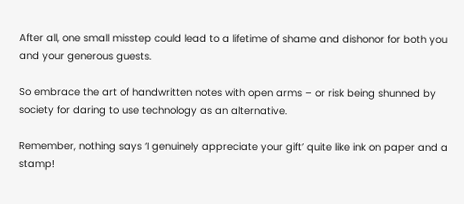After all, one small misstep could lead to a lifetime of shame and dishonor for both you and your generous guests.

So embrace the art of handwritten notes with open arms – or risk being shunned by society for daring to use technology as an alternative.

Remember, nothing says ‘I genuinely appreciate your gift’ quite like ink on paper and a stamp!